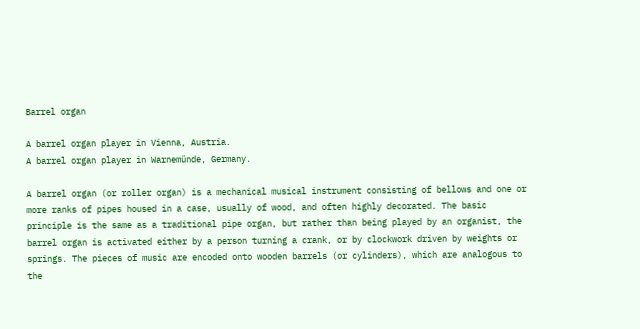Barrel organ

A barrel organ player in Vienna, Austria.
A barrel organ player in Warnemünde, Germany.

A barrel organ (or roller organ) is a mechanical musical instrument consisting of bellows and one or more ranks of pipes housed in a case, usually of wood, and often highly decorated. The basic principle is the same as a traditional pipe organ, but rather than being played by an organist, the barrel organ is activated either by a person turning a crank, or by clockwork driven by weights or springs. The pieces of music are encoded onto wooden barrels (or cylinders), which are analogous to the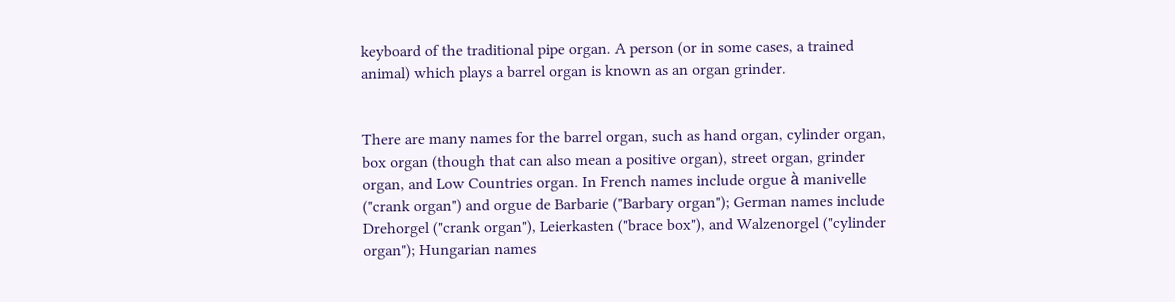keyboard of the traditional pipe organ. A person (or in some cases, a trained animal) which plays a barrel organ is known as an organ grinder.


There are many names for the barrel organ, such as hand organ, cylinder organ, box organ (though that can also mean a positive organ), street organ, grinder organ, and Low Countries organ. In French names include orgue à manivelle ("crank organ") and orgue de Barbarie ("Barbary organ"); German names include Drehorgel ("crank organ"), Leierkasten ("brace box"), and Walzenorgel ("cylinder organ"); Hungarian names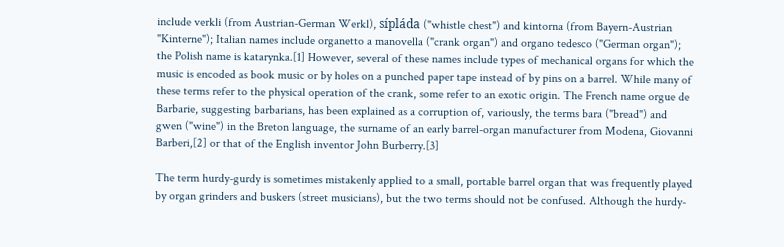include verkli (from Austrian-German Werkl), sípláda ("whistle chest") and kintorna (from Bayern-Austrian "Kinterne"); Italian names include organetto a manovella ("crank organ") and organo tedesco ("German organ"); the Polish name is katarynka.[1] However, several of these names include types of mechanical organs for which the music is encoded as book music or by holes on a punched paper tape instead of by pins on a barrel. While many of these terms refer to the physical operation of the crank, some refer to an exotic origin. The French name orgue de Barbarie, suggesting barbarians, has been explained as a corruption of, variously, the terms bara ("bread") and gwen ("wine") in the Breton language, the surname of an early barrel-organ manufacturer from Modena, Giovanni Barberi,[2] or that of the English inventor John Burberry.[3]

The term hurdy-gurdy is sometimes mistakenly applied to a small, portable barrel organ that was frequently played by organ grinders and buskers (street musicians), but the two terms should not be confused. Although the hurdy-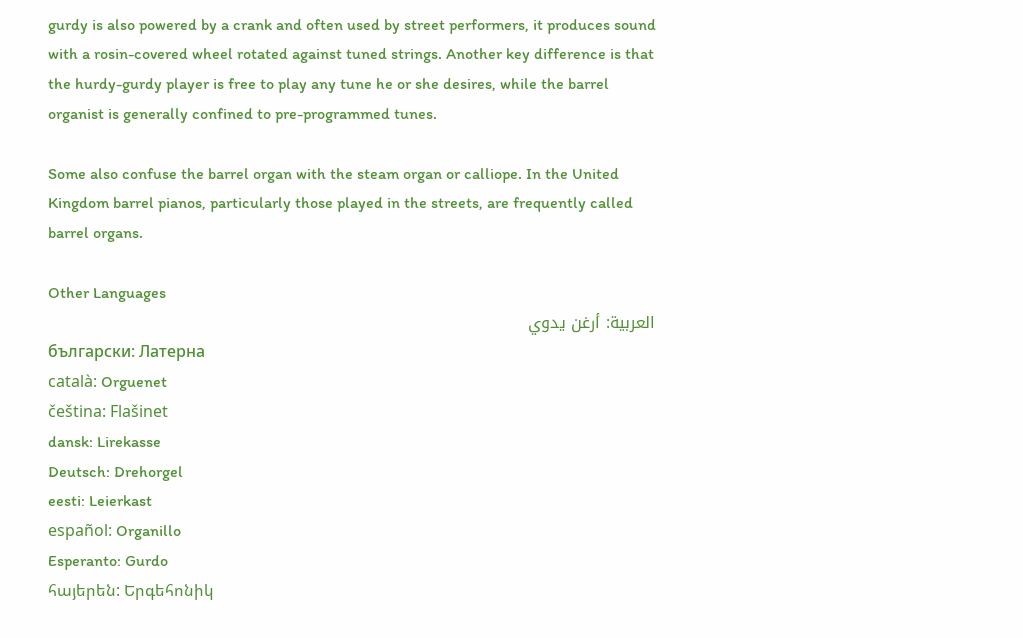gurdy is also powered by a crank and often used by street performers, it produces sound with a rosin-covered wheel rotated against tuned strings. Another key difference is that the hurdy-gurdy player is free to play any tune he or she desires, while the barrel organist is generally confined to pre-programmed tunes.

Some also confuse the barrel organ with the steam organ or calliope. In the United Kingdom barrel pianos, particularly those played in the streets, are frequently called barrel organs.

Other Languages
العربية: أرغن يدوي
български: Латерна
català: Orguenet
čeština: Flašinet
dansk: Lirekasse
Deutsch: Drehorgel
eesti: Leierkast
español: Organillo
Esperanto: Gurdo
հայերեն: Երգեհոնիկ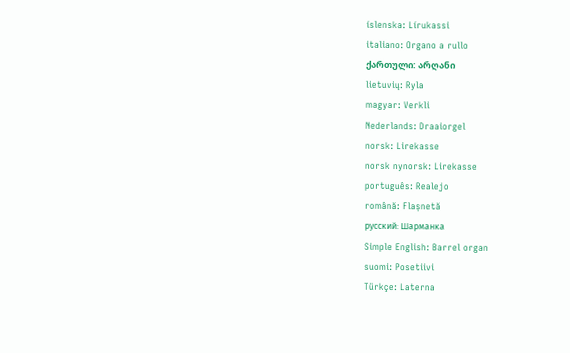íslenska: Lírukassi
italiano: Organo a rullo
ქართული: არღანი
lietuvių: Ryla
magyar: Verkli
Nederlands: Draaiorgel
norsk: Lirekasse
norsk nynorsk: Lirekasse
português: Realejo
română: Flașnetă
русский: Шарманка
Simple English: Barrel organ
suomi: Posetiivi
Türkçe: Laterna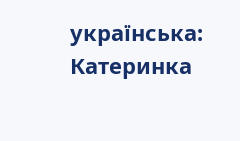українська: Катеринка